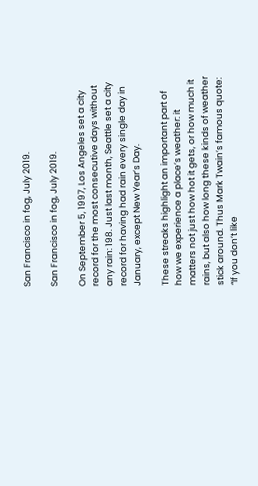San Francisco in fog, July 2019.

San Francisco in fog, July 2019.

On September 5, 1997, Los Angeles set a city record for the most consecutive days without any rain: 198. Just last month, Seattle set a city record for having had rain every single day in January, except New Year’s Day.

These streaks highlight an important part of how we experience a place’s weather: it matters not just how hot it gets, or how much it rains, but also how long these kinds of weather stick around. Thus Mark Twain’s famous quote: “If you don’t like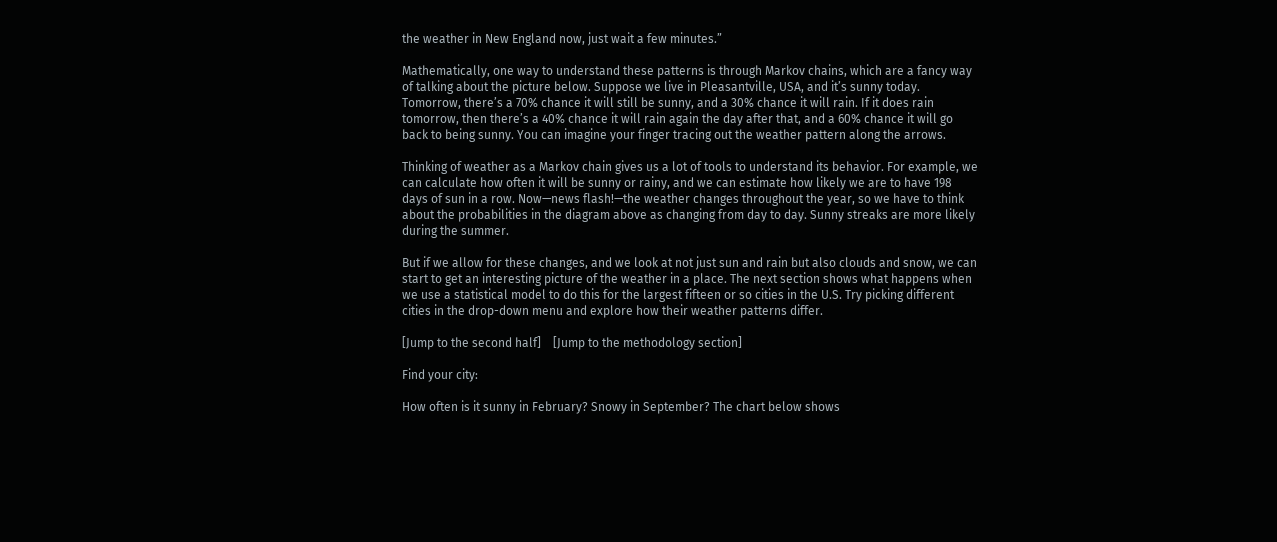the weather in New England now, just wait a few minutes.”

Mathematically, one way to understand these patterns is through Markov chains, which are a fancy way of talking about the picture below. Suppose we live in Pleasantville, USA, and it’s sunny today. Tomorrow, there’s a 70% chance it will still be sunny, and a 30% chance it will rain. If it does rain tomorrow, then there’s a 40% chance it will rain again the day after that, and a 60% chance it will go back to being sunny. You can imagine your finger tracing out the weather pattern along the arrows.

Thinking of weather as a Markov chain gives us a lot of tools to understand its behavior. For example, we can calculate how often it will be sunny or rainy, and we can estimate how likely we are to have 198 days of sun in a row. Now—news flash!—the weather changes throughout the year, so we have to think about the probabilities in the diagram above as changing from day to day. Sunny streaks are more likely during the summer.

But if we allow for these changes, and we look at not just sun and rain but also clouds and snow, we can start to get an interesting picture of the weather in a place. The next section shows what happens when we use a statistical model to do this for the largest fifteen or so cities in the U.S. Try picking different cities in the drop-down menu and explore how their weather patterns differ.

[Jump to the second half]    [Jump to the methodology section]

Find your city:

How often is it sunny in February? Snowy in September? The chart below shows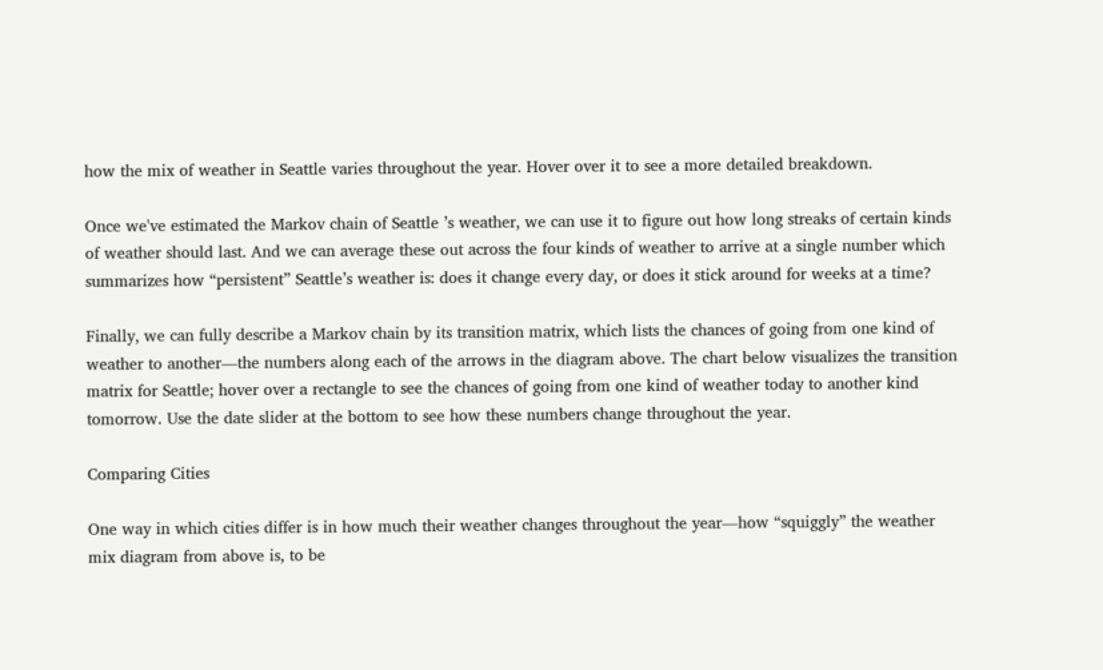how the mix of weather in Seattle varies throughout the year. Hover over it to see a more detailed breakdown.

Once we've estimated the Markov chain of Seattle ’s weather, we can use it to figure out how long streaks of certain kinds of weather should last. And we can average these out across the four kinds of weather to arrive at a single number which summarizes how “persistent” Seattle’s weather is: does it change every day, or does it stick around for weeks at a time?

Finally, we can fully describe a Markov chain by its transition matrix, which lists the chances of going from one kind of weather to another—the numbers along each of the arrows in the diagram above. The chart below visualizes the transition matrix for Seattle; hover over a rectangle to see the chances of going from one kind of weather today to another kind tomorrow. Use the date slider at the bottom to see how these numbers change throughout the year.

Comparing Cities

One way in which cities differ is in how much their weather changes throughout the year—how “squiggly” the weather mix diagram from above is, to be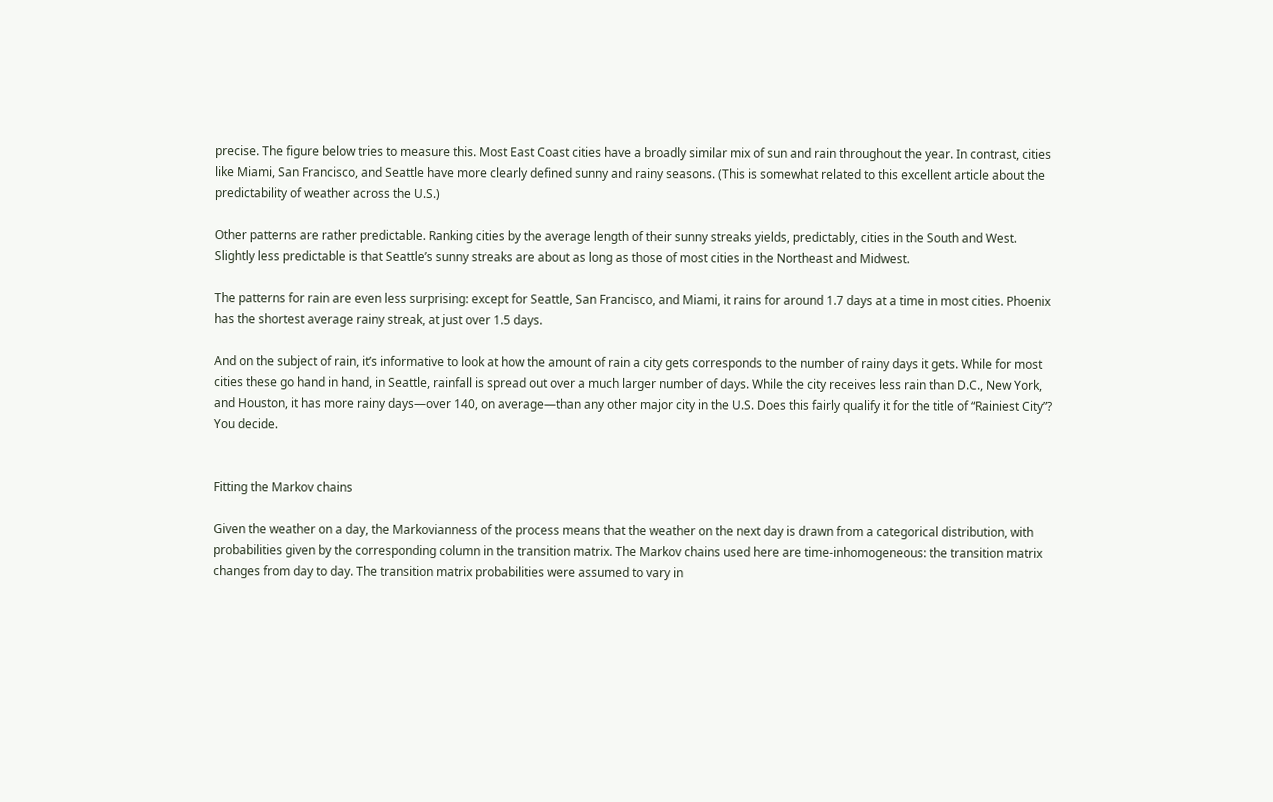precise. The figure below tries to measure this. Most East Coast cities have a broadly similar mix of sun and rain throughout the year. In contrast, cities like Miami, San Francisco, and Seattle have more clearly defined sunny and rainy seasons. (This is somewhat related to this excellent article about the predictability of weather across the U.S.)

Other patterns are rather predictable. Ranking cities by the average length of their sunny streaks yields, predictably, cities in the South and West. Slightly less predictable is that Seattle’s sunny streaks are about as long as those of most cities in the Northeast and Midwest.

The patterns for rain are even less surprising: except for Seattle, San Francisco, and Miami, it rains for around 1.7 days at a time in most cities. Phoenix has the shortest average rainy streak, at just over 1.5 days.

And on the subject of rain, it’s informative to look at how the amount of rain a city gets corresponds to the number of rainy days it gets. While for most cities these go hand in hand, in Seattle, rainfall is spread out over a much larger number of days. While the city receives less rain than D.C., New York, and Houston, it has more rainy days—over 140, on average—than any other major city in the U.S. Does this fairly qualify it for the title of “Rainiest City”? You decide.


Fitting the Markov chains

Given the weather on a day, the Markovianness of the process means that the weather on the next day is drawn from a categorical distribution, with probabilities given by the corresponding column in the transition matrix. The Markov chains used here are time-inhomogeneous: the transition matrix changes from day to day. The transition matrix probabilities were assumed to vary in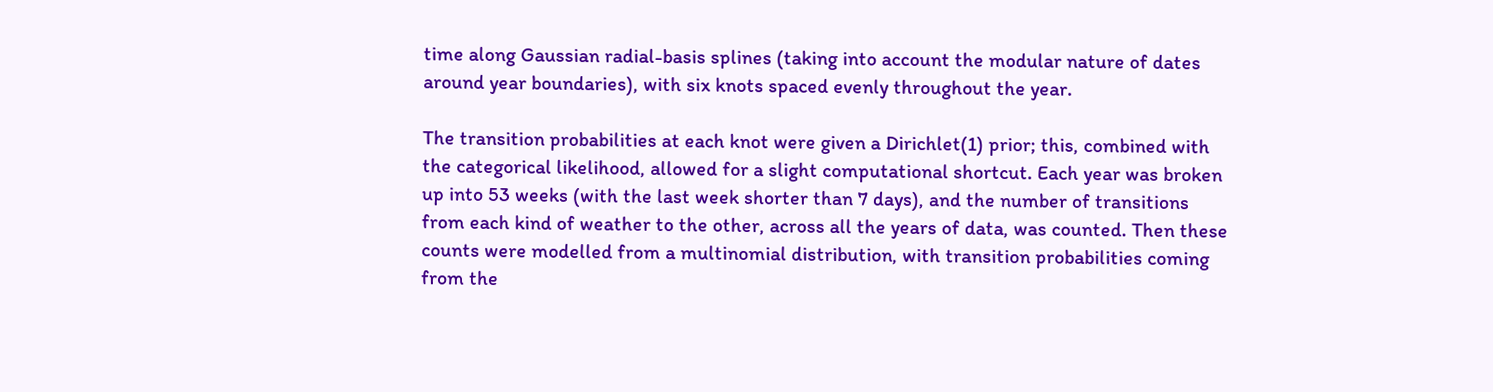time along Gaussian radial-basis splines (taking into account the modular nature of dates around year boundaries), with six knots spaced evenly throughout the year.

The transition probabilities at each knot were given a Dirichlet(1) prior; this, combined with the categorical likelihood, allowed for a slight computational shortcut. Each year was broken up into 53 weeks (with the last week shorter than 7 days), and the number of transitions from each kind of weather to the other, across all the years of data, was counted. Then these counts were modelled from a multinomial distribution, with transition probabilities coming from the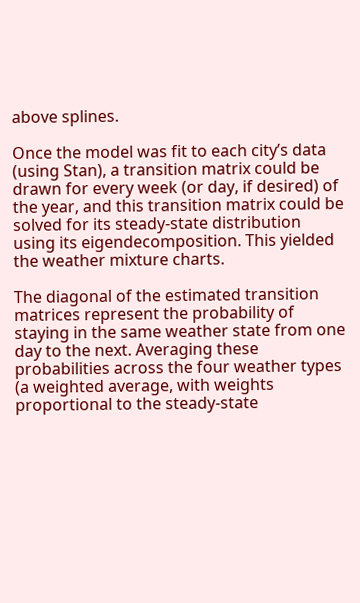above splines.

Once the model was fit to each city’s data (using Stan), a transition matrix could be drawn for every week (or day, if desired) of the year, and this transition matrix could be solved for its steady-state distribution using its eigendecomposition. This yielded the weather mixture charts.

The diagonal of the estimated transition matrices represent the probability of staying in the same weather state from one day to the next. Averaging these probabilities across the four weather types (a weighted average, with weights proportional to the steady-state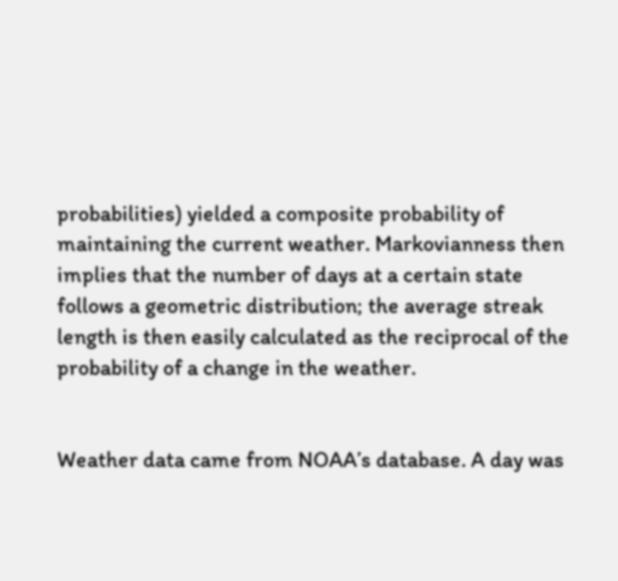probabilities) yielded a composite probability of maintaining the current weather. Markovianness then implies that the number of days at a certain state follows a geometric distribution; the average streak length is then easily calculated as the reciprocal of the probability of a change in the weather.


Weather data came from NOAA’s database. A day was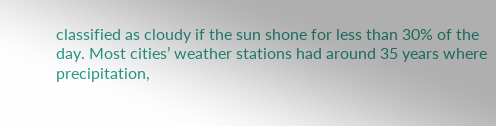classified as cloudy if the sun shone for less than 30% of the day. Most cities’ weather stations had around 35 years where precipitation,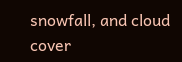snowfall, and cloud cover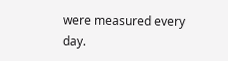were measured every day.